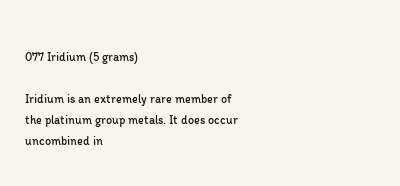077 Iridium (5 grams)

Iridium is an extremely rare member of the platinum group metals. It does occur uncombined in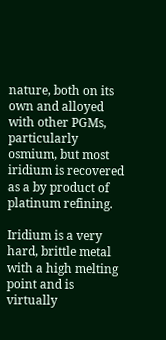nature, both on its own and alloyed with other PGMs, particularly osmium, but most iridium is recovered as a by product of platinum refining.

Iridium is a very hard, brittle metal with a high melting point and is virtually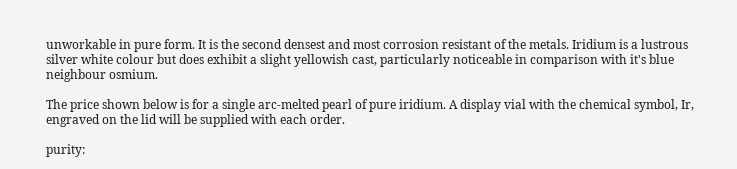unworkable in pure form. It is the second densest and most corrosion resistant of the metals. Iridium is a lustrous silver white colour but does exhibit a slight yellowish cast, particularly noticeable in comparison with it's blue neighbour osmium.

The price shown below is for a single arc-melted pearl of pure iridium. A display vial with the chemical symbol, Ir, engraved on the lid will be supplied with each order.

purity: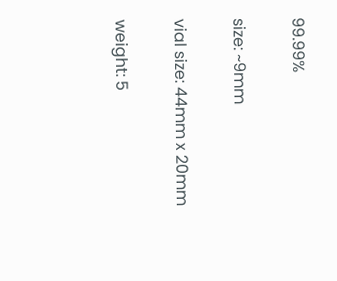99.99%

size: ~9mm

vial size: 44mm x 20mm

weight: 5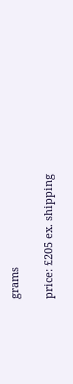grams

price: £205 ex. shipping